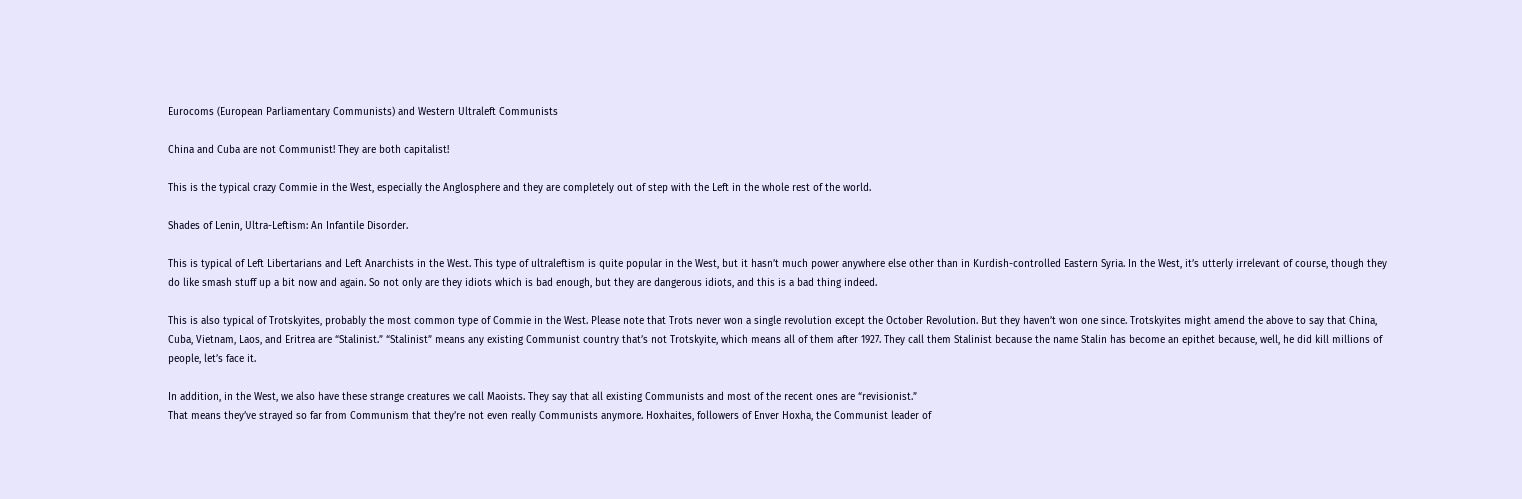Eurocoms (European Parliamentary Communists) and Western Ultraleft Communists

China and Cuba are not Communist! They are both capitalist!

This is the typical crazy Commie in the West, especially the Anglosphere and they are completely out of step with the Left in the whole rest of the world.

Shades of Lenin, Ultra-Leftism: An Infantile Disorder.

This is typical of Left Libertarians and Left Anarchists in the West. This type of ultraleftism is quite popular in the West, but it hasn’t much power anywhere else other than in Kurdish-controlled Eastern Syria. In the West, it’s utterly irrelevant of course, though they do like smash stuff up a bit now and again. So not only are they idiots which is bad enough, but they are dangerous idiots, and this is a bad thing indeed.

This is also typical of Trotskyites, probably the most common type of Commie in the West. Please note that Trots never won a single revolution except the October Revolution. But they haven’t won one since. Trotskyites might amend the above to say that China, Cuba, Vietnam, Laos, and Eritrea are “Stalinist.” “Stalinist” means any existing Communist country that’s not Trotskyite, which means all of them after 1927. They call them Stalinist because the name Stalin has become an epithet because, well, he did kill millions of people, let’s face it.

In addition, in the West, we also have these strange creatures we call Maoists. They say that all existing Communists and most of the recent ones are “revisionist.”
That means they’ve strayed so far from Communism that they’re not even really Communists anymore. Hoxhaites, followers of Enver Hoxha, the Communist leader of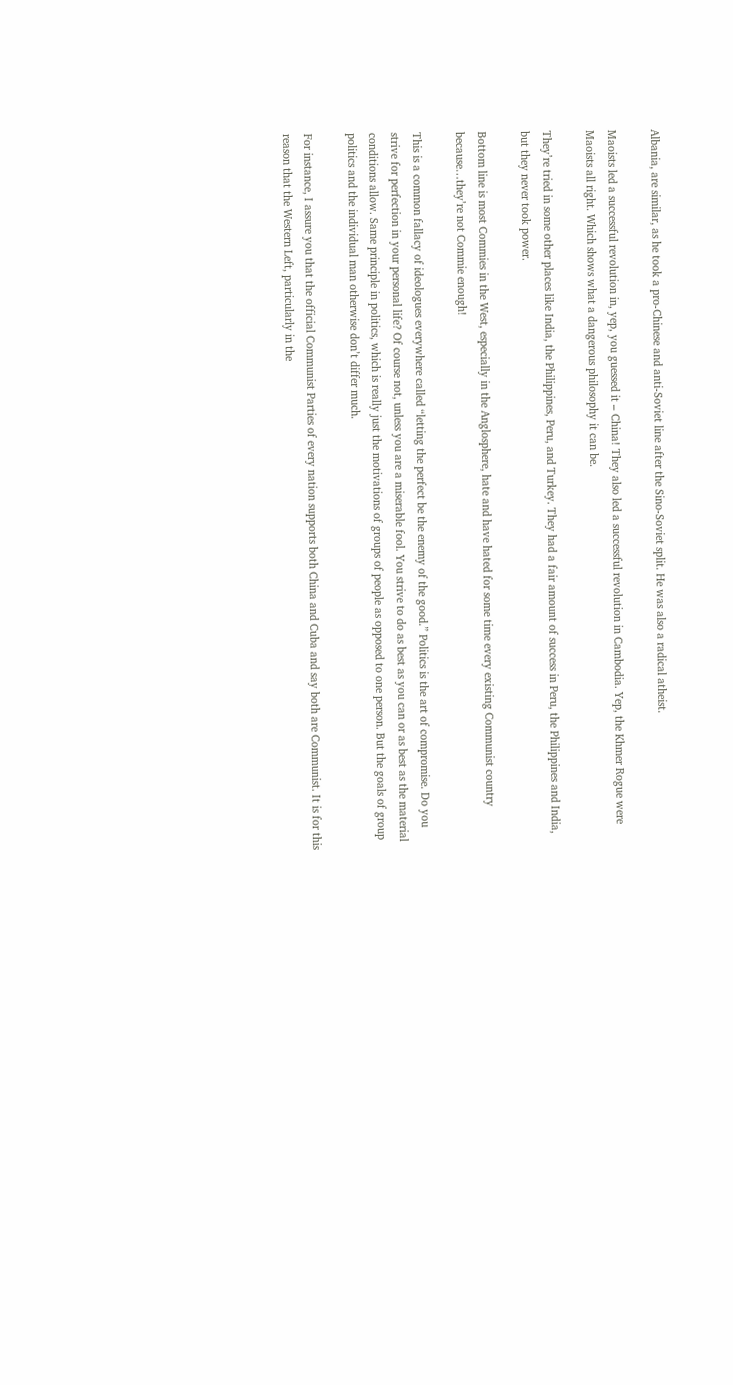Albania, are similar, as he took a pro-Chinese and anti-Soviet line after the Sino-Soviet split. He was also a radical atheist.

Maoists led a successful revolution in, yep, you guessed it – China! They also led a successful revolution in Cambodia. Yep, the Khmer Rogue were Maoists all right. Which shows what a dangerous philosophy it can be.

They’re tried in some other places like India, the Philippines, Peru, and Turkey. They had a fair amount of success in Peru, the Philippines and India, but they never took power.

Bottom line is most Commies in the West, especially in the Anglosphere, hate and have hated for some time every existing Communist country because…they’re not Commie enough!

This is a common fallacy of ideologues everywhere called “letting the perfect be the enemy of the good.” Politics is the art of compromise. Do you strive for perfection in your personal life? Of course not, unless you are a miserable fool. You strive to do as best as you can or as best as the material conditions allow. Same principle in politics, which is really just the motivations of groups of people as opposed to one person. But the goals of group politics and the individual man otherwise don’t differ much.

For instance, I assure you that the official Communist Parties of every nation supports both China and Cuba and say both are Communist. It is for this reason that the Western Left, particularly in the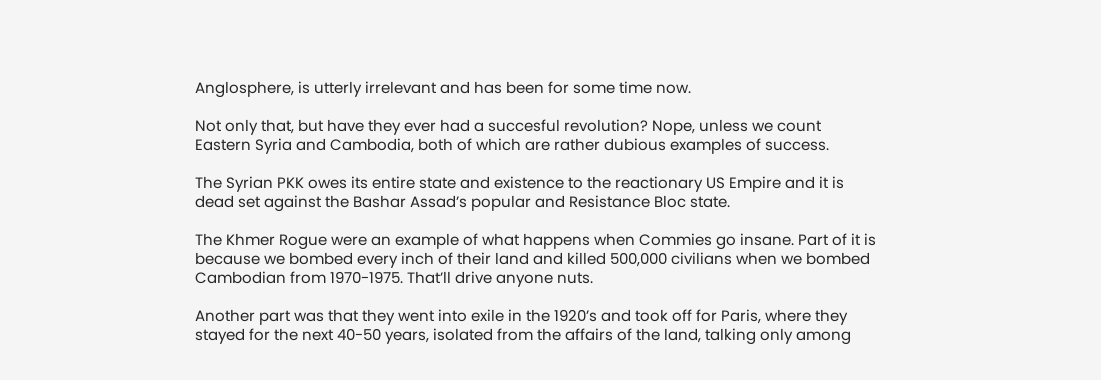Anglosphere, is utterly irrelevant and has been for some time now.

Not only that, but have they ever had a succesful revolution? Nope, unless we count Eastern Syria and Cambodia, both of which are rather dubious examples of success.

The Syrian PKK owes its entire state and existence to the reactionary US Empire and it is dead set against the Bashar Assad’s popular and Resistance Bloc state.

The Khmer Rogue were an example of what happens when Commies go insane. Part of it is because we bombed every inch of their land and killed 500,000 civilians when we bombed Cambodian from 1970-1975. That’ll drive anyone nuts.

Another part was that they went into exile in the 1920’s and took off for Paris, where they stayed for the next 40-50 years, isolated from the affairs of the land, talking only among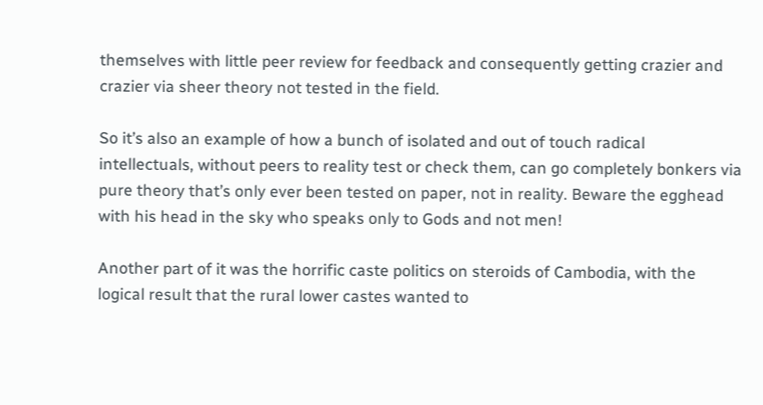themselves with little peer review for feedback and consequently getting crazier and crazier via sheer theory not tested in the field.

So it’s also an example of how a bunch of isolated and out of touch radical intellectuals, without peers to reality test or check them, can go completely bonkers via pure theory that’s only ever been tested on paper, not in reality. Beware the egghead with his head in the sky who speaks only to Gods and not men!

Another part of it was the horrific caste politics on steroids of Cambodia, with the logical result that the rural lower castes wanted to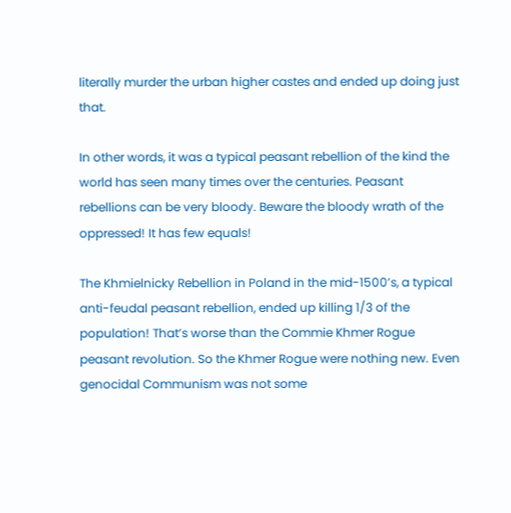literally murder the urban higher castes and ended up doing just that.

In other words, it was a typical peasant rebellion of the kind the world has seen many times over the centuries. Peasant rebellions can be very bloody. Beware the bloody wrath of the oppressed! It has few equals!

The Khmielnicky Rebellion in Poland in the mid-1500’s, a typical anti-feudal peasant rebellion, ended up killing 1/3 of the population! That’s worse than the Commie Khmer Rogue peasant revolution. So the Khmer Rogue were nothing new. Even genocidal Communism was not some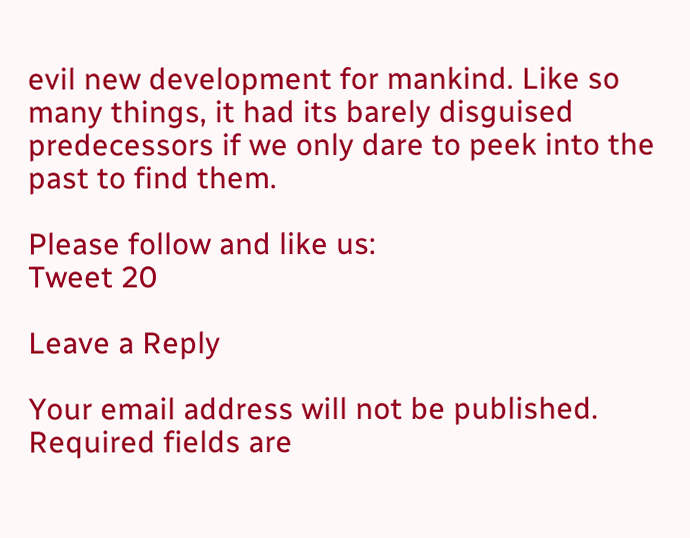evil new development for mankind. Like so many things, it had its barely disguised predecessors if we only dare to peek into the past to find them.

Please follow and like us:
Tweet 20

Leave a Reply

Your email address will not be published. Required fields are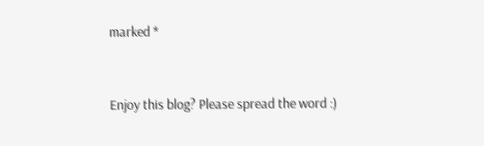marked *


Enjoy this blog? Please spread the word :)